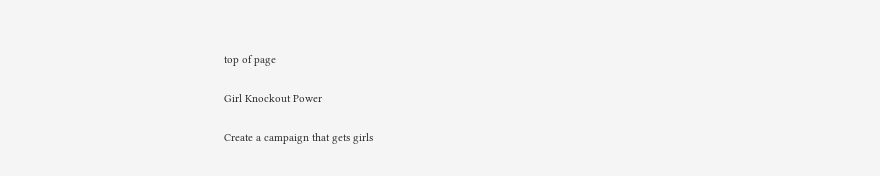top of page

Girl Knockout Power

Create a campaign that gets girls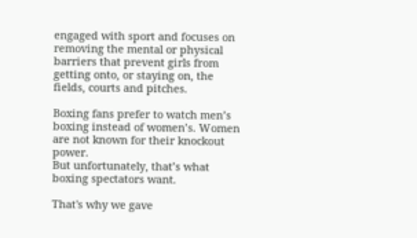engaged with sport and focuses on removing the mental or physical barriers that prevent girls from getting onto, or staying on, the fields, courts and pitches.

Boxing fans prefer to watch men’s boxing instead of women’s. Women are not known for their knockout power.
But unfortunately, that’s what boxing spectators want.

That's why we gave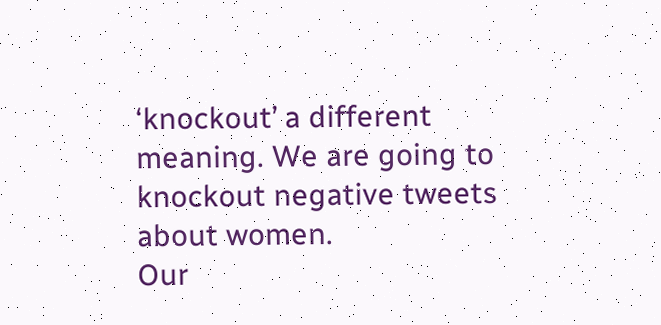‘knockout’ a different meaning. We are going to knockout negative tweets about women.
Our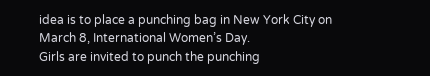idea is to place a punching bag in New York City on March 8, International Women’s Day.
Girls are invited to punch the punching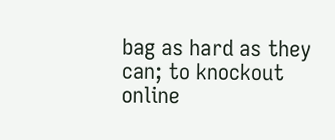bag as hard as they can; to knockout online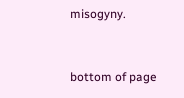misogyny.


bottom of page